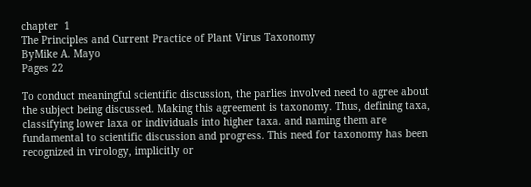chapter  1
The Principles and Current Practice of Plant Virus Taxonomy
ByMike A. Mayo
Pages 22

To conduct meaningful scientific discussion, the parlies involved need to agree about the subject being discussed. Making this agreement is taxonomy. Thus, defining taxa, classifying lower laxa or individuals into higher taxa. and naming them are fundamental to scientific discussion and progress. This need for taxonomy has been recognized in virology, implicitly or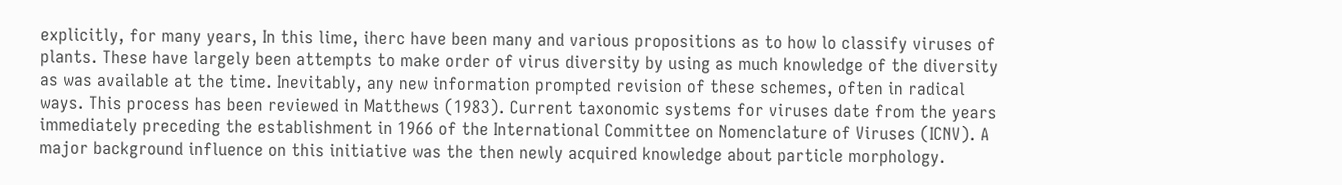explicitly, for many years, In this lime, iherc have been many and various propositions as to how lo classify viruses of plants. These have largely been attempts to make order of virus diversity by using as much knowledge of the diversity as was available at the time. Inevitably, any new information prompted revision of these schemes, often in radical ways. This process has been reviewed in Matthews (1983). Current taxonomic systems for viruses date from the years immediately preceding the establishment in 1966 of the International Committee on Nomenclature of Viruses (ICNV). A major background influence on this initiative was the then newly acquired knowledge about particle morphology.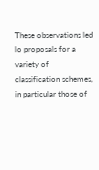These observations led lo proposals for a variety of classification schemes, in particular those of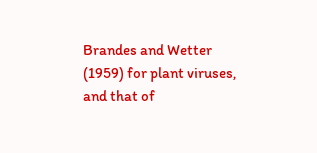Brandes and Wetter (1959) for plant viruses, and that of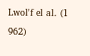Lwol'f el al. (1 962)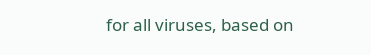for all viruses, based on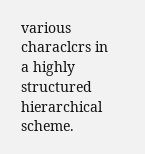various characlcrs in a highly structured hierarchical scheme.